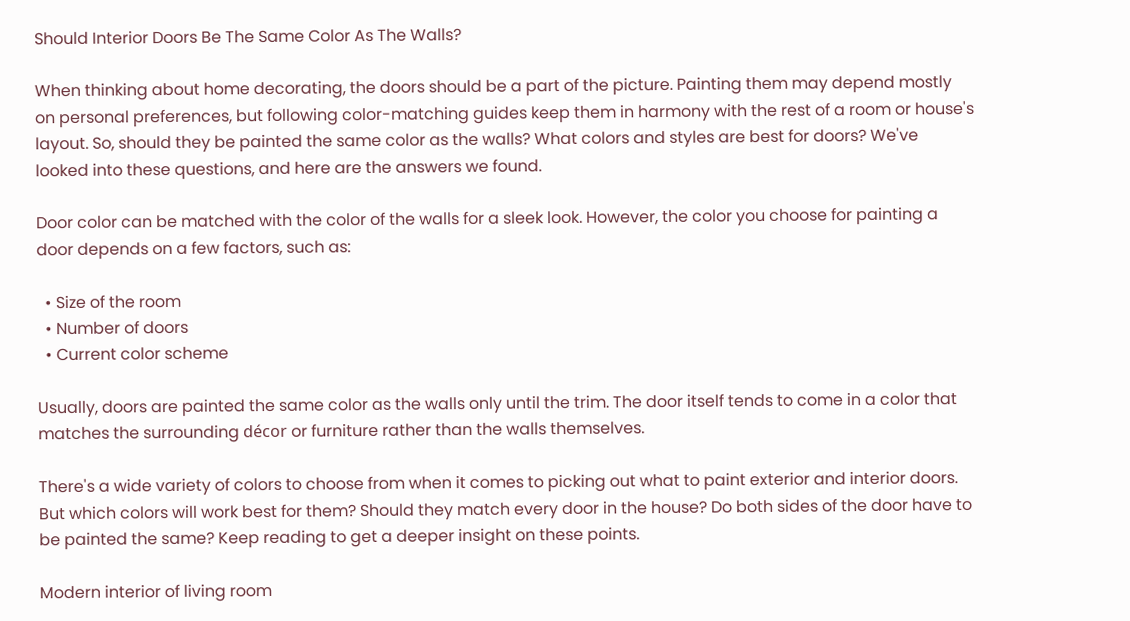Should Interior Doors Be The Same Color As The Walls?

When thinking about home decorating, the doors should be a part of the picture. Painting them may depend mostly on personal preferences, but following color-matching guides keep them in harmony with the rest of a room or house's layout. So, should they be painted the same color as the walls? What colors and styles are best for doors? We've looked into these questions, and here are the answers we found.

Door color can be matched with the color of the walls for a sleek look. However, the color you choose for painting a door depends on a few factors, such as:

  • Size of the room
  • Number of doors
  • Current color scheme

Usually, doors are painted the same color as the walls only until the trim. The door itself tends to come in a color that matches the surrounding décor or furniture rather than the walls themselves.

There's a wide variety of colors to choose from when it comes to picking out what to paint exterior and interior doors. But which colors will work best for them? Should they match every door in the house? Do both sides of the door have to be painted the same? Keep reading to get a deeper insight on these points.

Modern interior of living room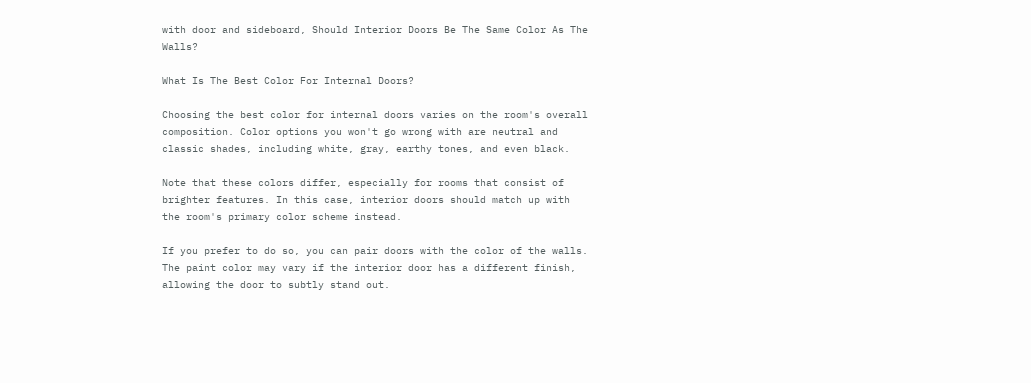with door and sideboard, Should Interior Doors Be The Same Color As The Walls?

What Is The Best Color For Internal Doors?

Choosing the best color for internal doors varies on the room's overall composition. Color options you won't go wrong with are neutral and classic shades, including white, gray, earthy tones, and even black.

Note that these colors differ, especially for rooms that consist of brighter features. In this case, interior doors should match up with the room's primary color scheme instead.

If you prefer to do so, you can pair doors with the color of the walls. The paint color may vary if the interior door has a different finish, allowing the door to subtly stand out.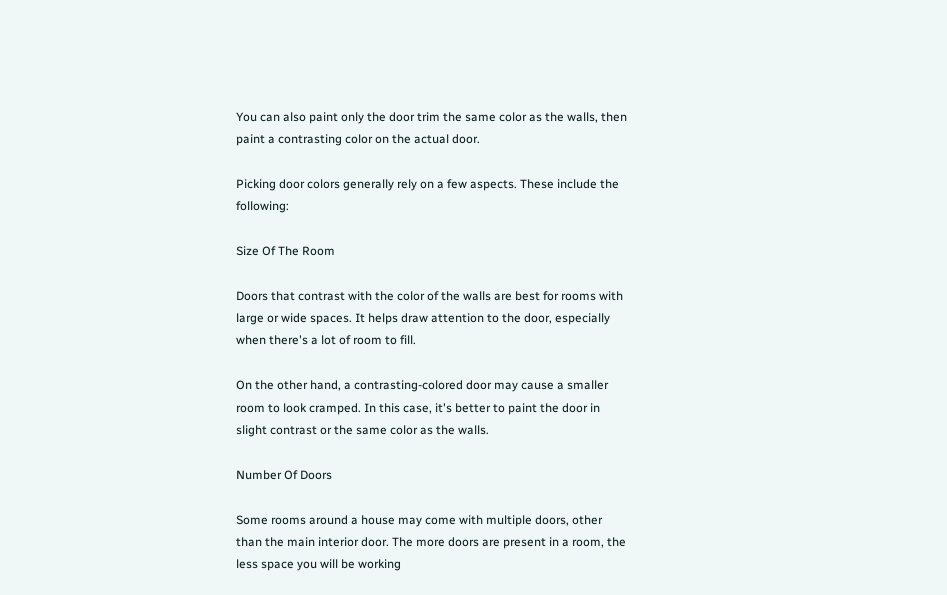You can also paint only the door trim the same color as the walls, then paint a contrasting color on the actual door.

Picking door colors generally rely on a few aspects. These include the following:

Size Of The Room

Doors that contrast with the color of the walls are best for rooms with large or wide spaces. It helps draw attention to the door, especially when there's a lot of room to fill.

On the other hand, a contrasting-colored door may cause a smaller room to look cramped. In this case, it's better to paint the door in slight contrast or the same color as the walls.

Number Of Doors

Some rooms around a house may come with multiple doors, other than the main interior door. The more doors are present in a room, the less space you will be working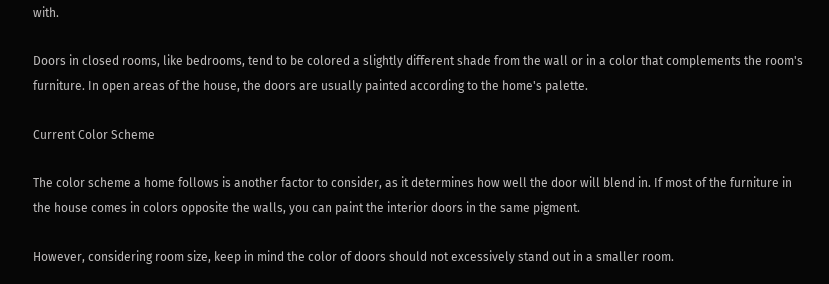with.

Doors in closed rooms, like bedrooms, tend to be colored a slightly different shade from the wall or in a color that complements the room's furniture. In open areas of the house, the doors are usually painted according to the home's palette.

Current Color Scheme

The color scheme a home follows is another factor to consider, as it determines how well the door will blend in. If most of the furniture in the house comes in colors opposite the walls, you can paint the interior doors in the same pigment.

However, considering room size, keep in mind the color of doors should not excessively stand out in a smaller room.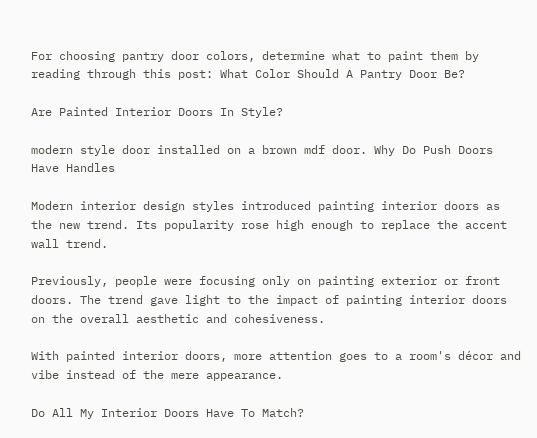For choosing pantry door colors, determine what to paint them by reading through this post: What Color Should A Pantry Door Be?

Are Painted Interior Doors In Style?

modern style door installed on a brown mdf door. Why Do Push Doors Have Handles

Modern interior design styles introduced painting interior doors as the new trend. Its popularity rose high enough to replace the accent wall trend.

Previously, people were focusing only on painting exterior or front doors. The trend gave light to the impact of painting interior doors on the overall aesthetic and cohesiveness.

With painted interior doors, more attention goes to a room's décor and vibe instead of the mere appearance.

Do All My Interior Doors Have To Match?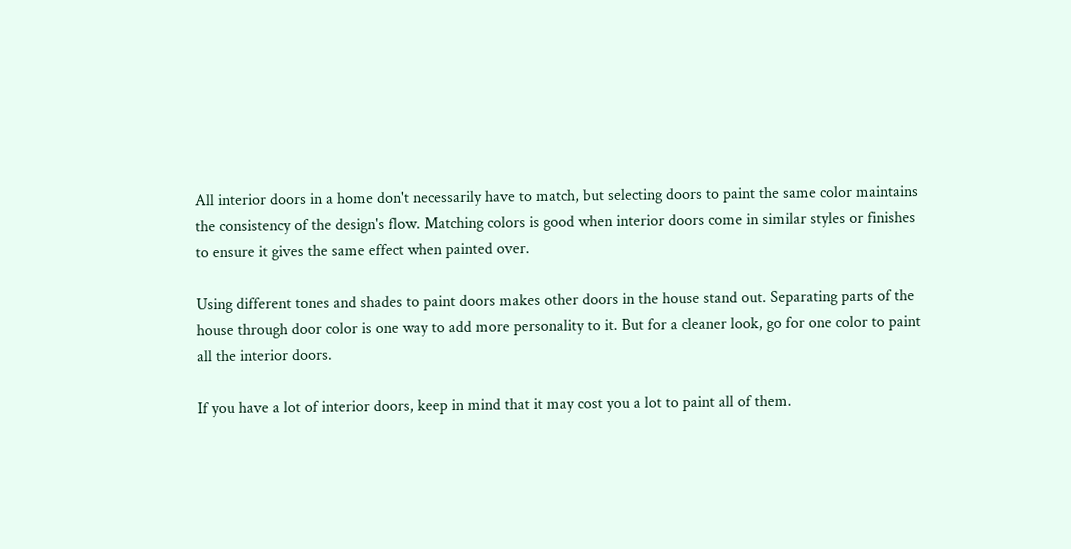All interior doors in a home don't necessarily have to match, but selecting doors to paint the same color maintains the consistency of the design's flow. Matching colors is good when interior doors come in similar styles or finishes to ensure it gives the same effect when painted over.

Using different tones and shades to paint doors makes other doors in the house stand out. Separating parts of the house through door color is one way to add more personality to it. But for a cleaner look, go for one color to paint all the interior doors.

If you have a lot of interior doors, keep in mind that it may cost you a lot to paint all of them.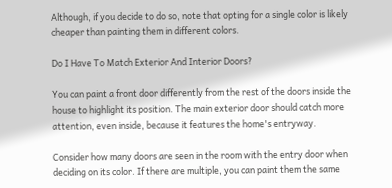Although, if you decide to do so, note that opting for a single color is likely cheaper than painting them in different colors.

Do I Have To Match Exterior And Interior Doors?

You can paint a front door differently from the rest of the doors inside the house to highlight its position. The main exterior door should catch more attention, even inside, because it features the home's entryway.

Consider how many doors are seen in the room with the entry door when deciding on its color. If there are multiple, you can paint them the same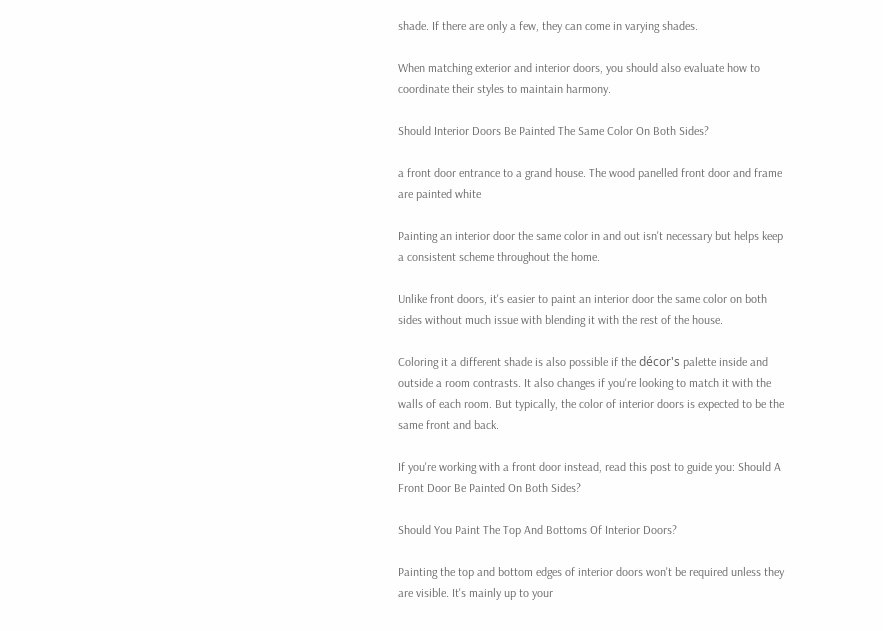shade. If there are only a few, they can come in varying shades.

When matching exterior and interior doors, you should also evaluate how to coordinate their styles to maintain harmony.

Should Interior Doors Be Painted The Same Color On Both Sides?

a front door entrance to a grand house. The wood panelled front door and frame are painted white

Painting an interior door the same color in and out isn't necessary but helps keep a consistent scheme throughout the home.

Unlike front doors, it's easier to paint an interior door the same color on both sides without much issue with blending it with the rest of the house.

Coloring it a different shade is also possible if the décor's palette inside and outside a room contrasts. It also changes if you're looking to match it with the walls of each room. But typically, the color of interior doors is expected to be the same front and back.

If you're working with a front door instead, read this post to guide you: Should A Front Door Be Painted On Both Sides?

Should You Paint The Top And Bottoms Of Interior Doors?

Painting the top and bottom edges of interior doors won't be required unless they are visible. It's mainly up to your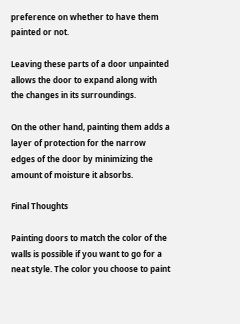preference on whether to have them painted or not.

Leaving these parts of a door unpainted allows the door to expand along with the changes in its surroundings.

On the other hand, painting them adds a layer of protection for the narrow edges of the door by minimizing the amount of moisture it absorbs.

Final Thoughts

Painting doors to match the color of the walls is possible if you want to go for a neat style. The color you choose to paint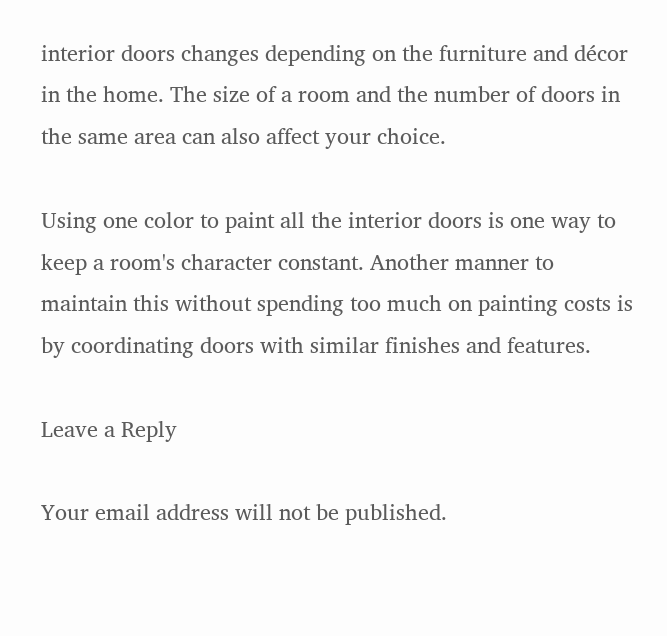interior doors changes depending on the furniture and décor in the home. The size of a room and the number of doors in the same area can also affect your choice.

Using one color to paint all the interior doors is one way to keep a room's character constant. Another manner to maintain this without spending too much on painting costs is by coordinating doors with similar finishes and features.

Leave a Reply

Your email address will not be published.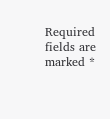Required fields are marked *